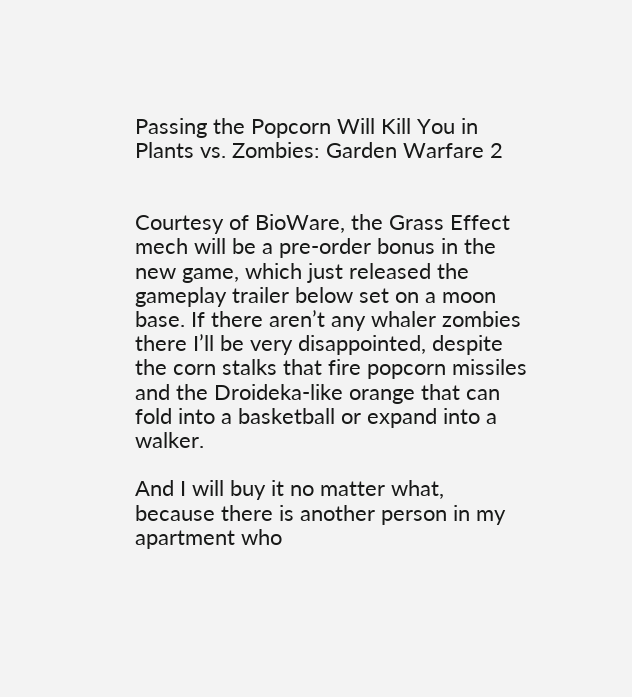Passing the Popcorn Will Kill You in Plants vs. Zombies: Garden Warfare 2


Courtesy of BioWare, the Grass Effect mech will be a pre-order bonus in the new game, which just released the gameplay trailer below set on a moon base. If there aren’t any whaler zombies there I’ll be very disappointed, despite the corn stalks that fire popcorn missiles and the Droideka-like orange that can fold into a basketball or expand into a walker.

And I will buy it no matter what, because there is another person in my apartment who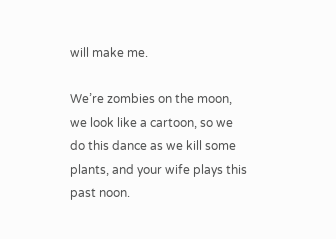will make me.

We’re zombies on the moon, we look like a cartoon, so we do this dance as we kill some plants, and your wife plays this past noon.